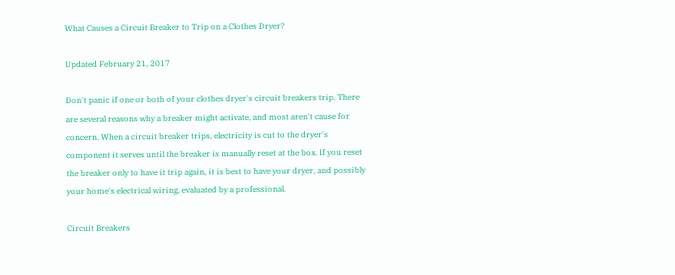What Causes a Circuit Breaker to Trip on a Clothes Dryer?

Updated February 21, 2017

Don't panic if one or both of your clothes dryer's circuit breakers trip. There are several reasons why a breaker might activate, and most aren't cause for concern. When a circuit breaker trips, electricity is cut to the dryer's component it serves until the breaker is manually reset at the box. If you reset the breaker only to have it trip again, it is best to have your dryer, and possibly your home's electrical wiring, evaluated by a professional.

Circuit Breakers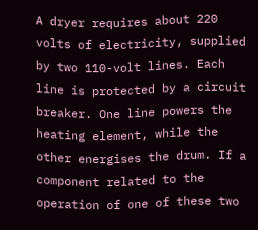A dryer requires about 220 volts of electricity, supplied by two 110-volt lines. Each line is protected by a circuit breaker. One line powers the heating element, while the other energises the drum. If a component related to the operation of one of these two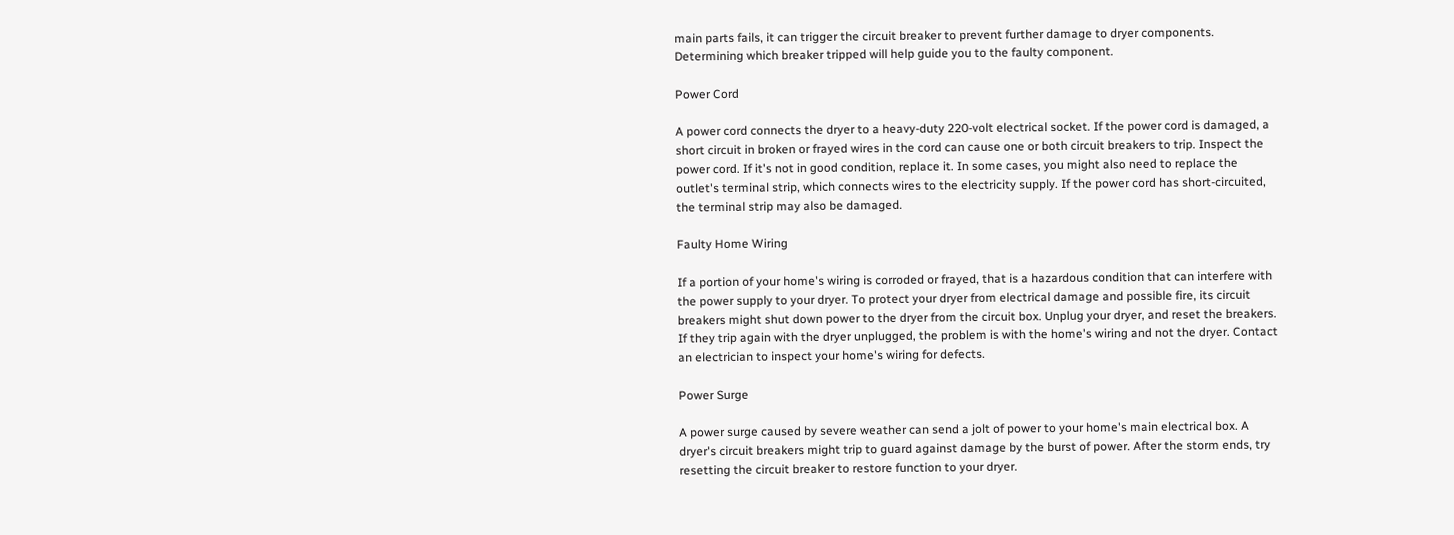main parts fails, it can trigger the circuit breaker to prevent further damage to dryer components. Determining which breaker tripped will help guide you to the faulty component.

Power Cord

A power cord connects the dryer to a heavy-duty 220-volt electrical socket. If the power cord is damaged, a short circuit in broken or frayed wires in the cord can cause one or both circuit breakers to trip. Inspect the power cord. If it's not in good condition, replace it. In some cases, you might also need to replace the outlet's terminal strip, which connects wires to the electricity supply. If the power cord has short-circuited, the terminal strip may also be damaged.

Faulty Home Wiring

If a portion of your home's wiring is corroded or frayed, that is a hazardous condition that can interfere with the power supply to your dryer. To protect your dryer from electrical damage and possible fire, its circuit breakers might shut down power to the dryer from the circuit box. Unplug your dryer, and reset the breakers. If they trip again with the dryer unplugged, the problem is with the home's wiring and not the dryer. Contact an electrician to inspect your home's wiring for defects.

Power Surge

A power surge caused by severe weather can send a jolt of power to your home's main electrical box. A dryer's circuit breakers might trip to guard against damage by the burst of power. After the storm ends, try resetting the circuit breaker to restore function to your dryer.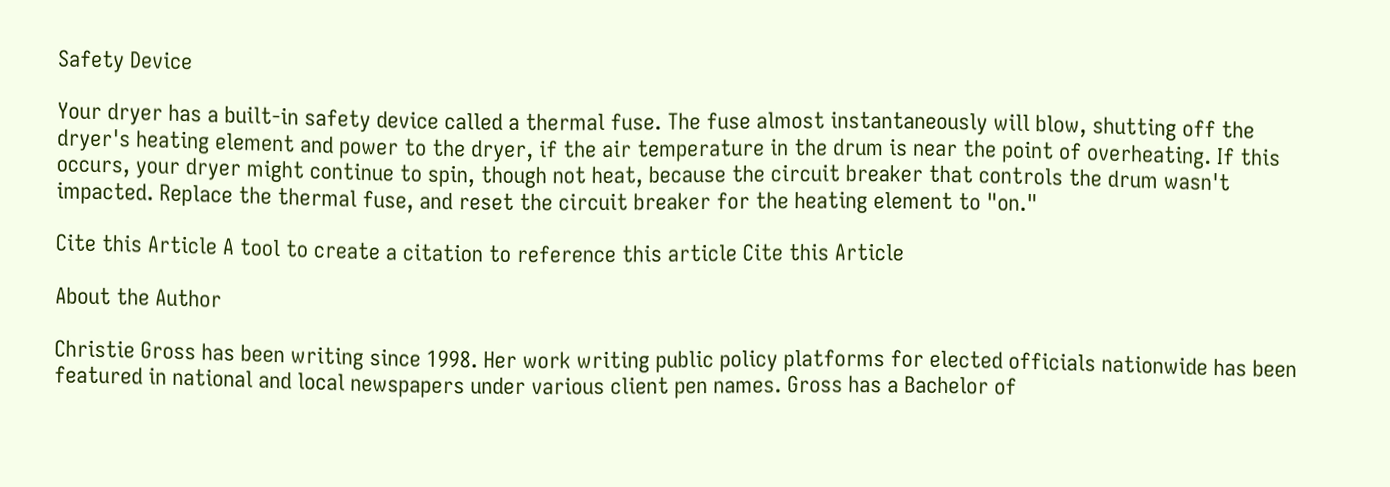Safety Device

Your dryer has a built-in safety device called a thermal fuse. The fuse almost instantaneously will blow, shutting off the dryer's heating element and power to the dryer, if the air temperature in the drum is near the point of overheating. If this occurs, your dryer might continue to spin, though not heat, because the circuit breaker that controls the drum wasn't impacted. Replace the thermal fuse, and reset the circuit breaker for the heating element to "on."

Cite this Article A tool to create a citation to reference this article Cite this Article

About the Author

Christie Gross has been writing since 1998. Her work writing public policy platforms for elected officials nationwide has been featured in national and local newspapers under various client pen names. Gross has a Bachelor of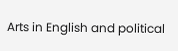Arts in English and political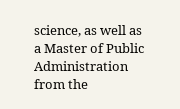science, as well as a Master of Public Administration from the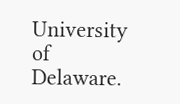University of Delaware.